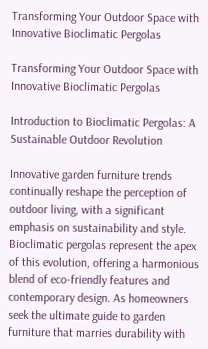Transforming Your Outdoor Space with Innovative Bioclimatic Pergolas

Transforming Your Outdoor Space with Innovative Bioclimatic Pergolas

Introduction to Bioclimatic Pergolas: A Sustainable Outdoor Revolution

Innovative garden furniture trends continually reshape the perception of outdoor living, with a significant emphasis on sustainability and style. Bioclimatic pergolas represent the apex of this evolution, offering a harmonious blend of eco-friendly features and contemporary design. As homeowners seek the ultimate guide to garden furniture that marries durability with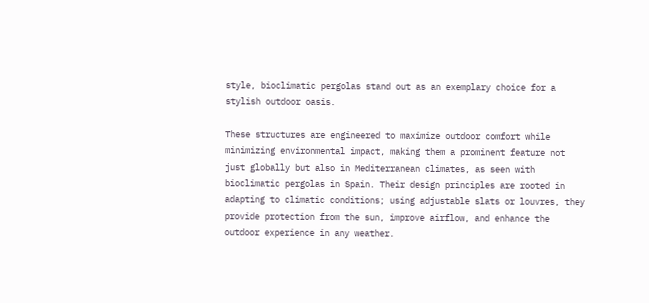style, bioclimatic pergolas stand out as an exemplary choice for a stylish outdoor oasis.

These structures are engineered to maximize outdoor comfort while minimizing environmental impact, making them a prominent feature not just globally but also in Mediterranean climates, as seen with bioclimatic pergolas in Spain. Their design principles are rooted in adapting to climatic conditions; using adjustable slats or louvres, they provide protection from the sun, improve airflow, and enhance the outdoor experience in any weather.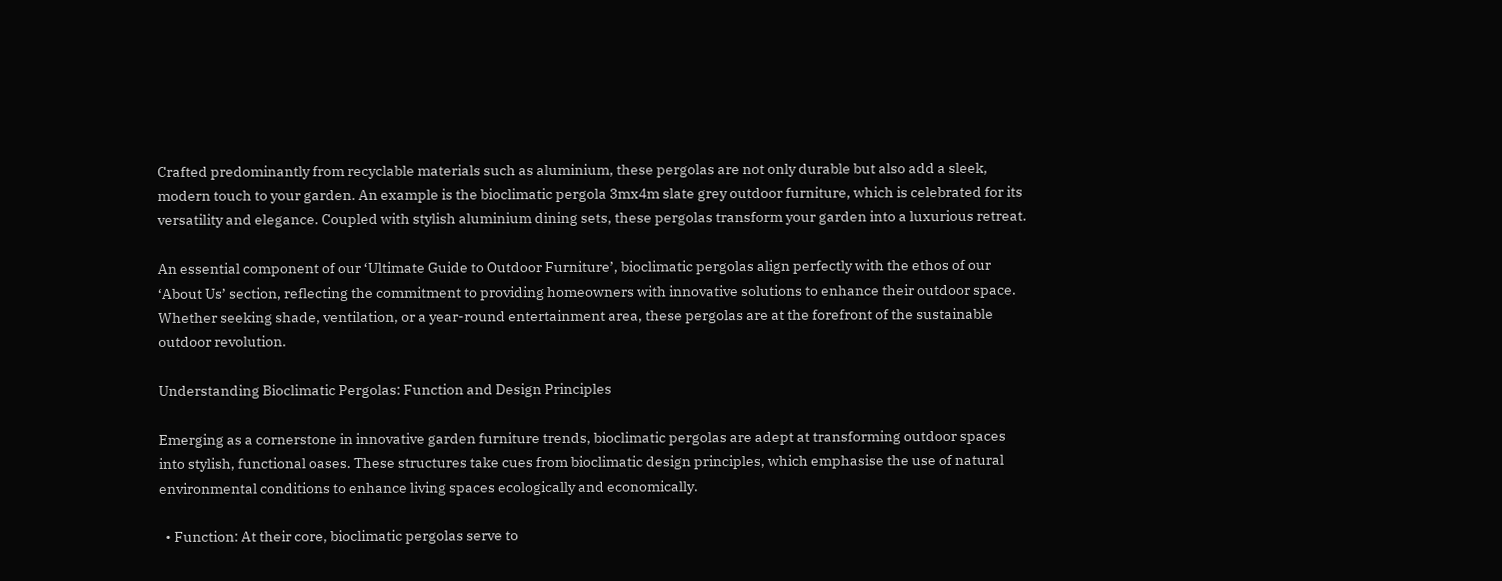Crafted predominantly from recyclable materials such as aluminium, these pergolas are not only durable but also add a sleek, modern touch to your garden. An example is the bioclimatic pergola 3mx4m slate grey outdoor furniture, which is celebrated for its versatility and elegance. Coupled with stylish aluminium dining sets, these pergolas transform your garden into a luxurious retreat.

An essential component of our ‘Ultimate Guide to Outdoor Furniture’, bioclimatic pergolas align perfectly with the ethos of our ‘About Us’ section, reflecting the commitment to providing homeowners with innovative solutions to enhance their outdoor space. Whether seeking shade, ventilation, or a year-round entertainment area, these pergolas are at the forefront of the sustainable outdoor revolution.

Understanding Bioclimatic Pergolas: Function and Design Principles

Emerging as a cornerstone in innovative garden furniture trends, bioclimatic pergolas are adept at transforming outdoor spaces into stylish, functional oases. These structures take cues from bioclimatic design principles, which emphasise the use of natural environmental conditions to enhance living spaces ecologically and economically.

  • Function: At their core, bioclimatic pergolas serve to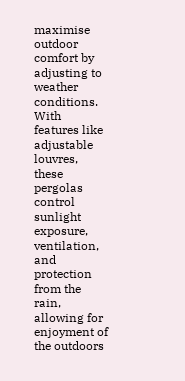maximise outdoor comfort by adjusting to weather conditions. With features like adjustable louvres, these pergolas control sunlight exposure, ventilation, and protection from the rain, allowing for enjoyment of the outdoors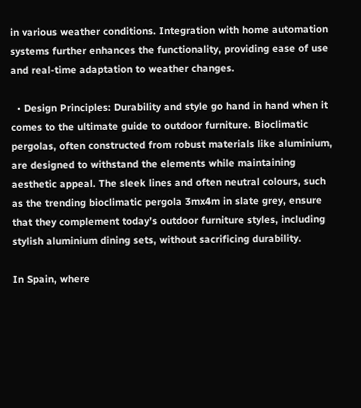in various weather conditions. Integration with home automation systems further enhances the functionality, providing ease of use and real-time adaptation to weather changes.

  • Design Principles: Durability and style go hand in hand when it comes to the ultimate guide to outdoor furniture. Bioclimatic pergolas, often constructed from robust materials like aluminium, are designed to withstand the elements while maintaining aesthetic appeal. The sleek lines and often neutral colours, such as the trending bioclimatic pergola 3mx4m in slate grey, ensure that they complement today’s outdoor furniture styles, including stylish aluminium dining sets, without sacrificing durability.

In Spain, where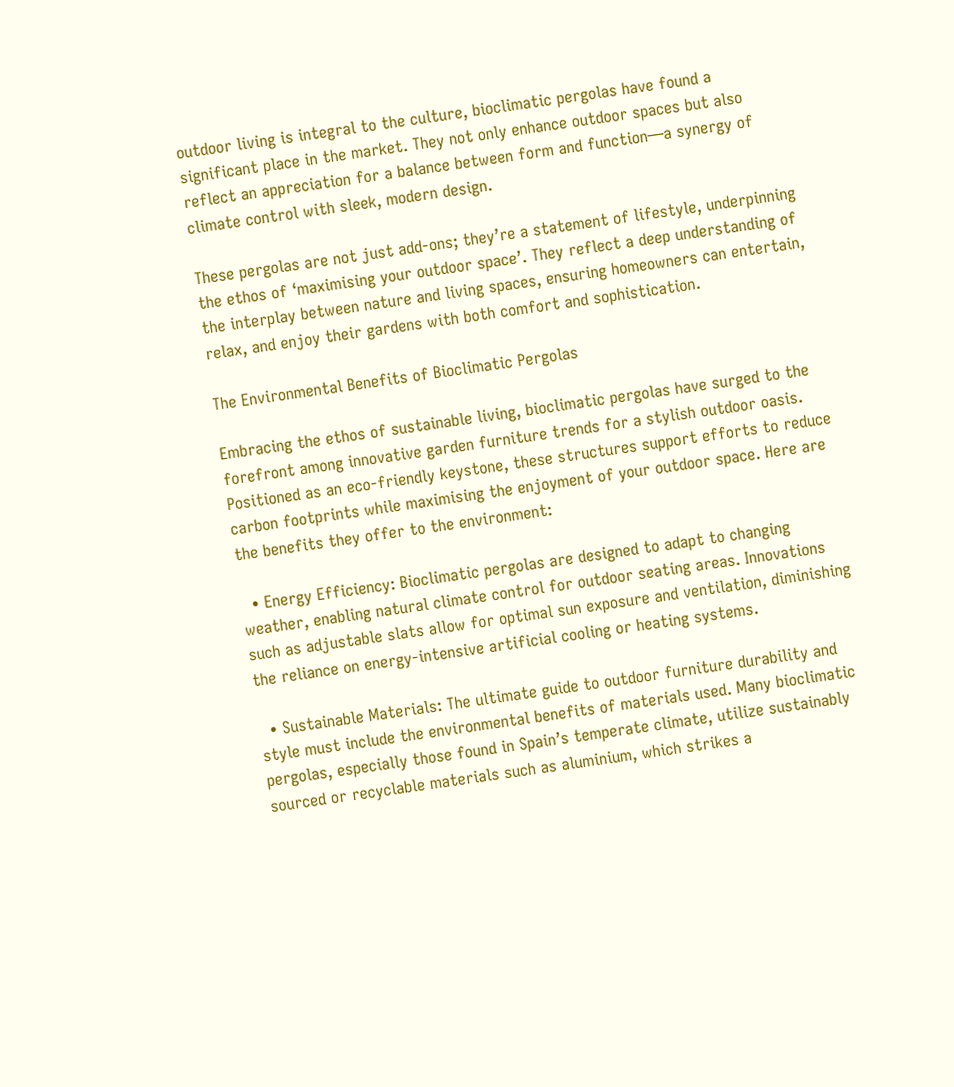outdoor living is integral to the culture, bioclimatic pergolas have found a significant place in the market. They not only enhance outdoor spaces but also reflect an appreciation for a balance between form and function—a synergy of climate control with sleek, modern design.

These pergolas are not just add-ons; they’re a statement of lifestyle, underpinning the ethos of ‘maximising your outdoor space’. They reflect a deep understanding of the interplay between nature and living spaces, ensuring homeowners can entertain, relax, and enjoy their gardens with both comfort and sophistication.

The Environmental Benefits of Bioclimatic Pergolas

Embracing the ethos of sustainable living, bioclimatic pergolas have surged to the forefront among innovative garden furniture trends for a stylish outdoor oasis. Positioned as an eco-friendly keystone, these structures support efforts to reduce carbon footprints while maximising the enjoyment of your outdoor space. Here are the benefits they offer to the environment:

  • Energy Efficiency: Bioclimatic pergolas are designed to adapt to changing weather, enabling natural climate control for outdoor seating areas. Innovations such as adjustable slats allow for optimal sun exposure and ventilation, diminishing the reliance on energy-intensive artificial cooling or heating systems.

  • Sustainable Materials: The ultimate guide to outdoor furniture durability and style must include the environmental benefits of materials used. Many bioclimatic pergolas, especially those found in Spain’s temperate climate, utilize sustainably sourced or recyclable materials such as aluminium, which strikes a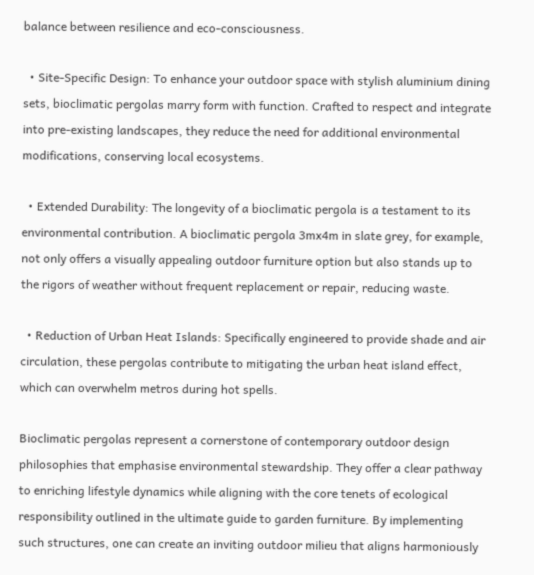balance between resilience and eco-consciousness.

  • Site-Specific Design: To enhance your outdoor space with stylish aluminium dining sets, bioclimatic pergolas marry form with function. Crafted to respect and integrate into pre-existing landscapes, they reduce the need for additional environmental modifications, conserving local ecosystems.

  • Extended Durability: The longevity of a bioclimatic pergola is a testament to its environmental contribution. A bioclimatic pergola 3mx4m in slate grey, for example, not only offers a visually appealing outdoor furniture option but also stands up to the rigors of weather without frequent replacement or repair, reducing waste.

  • Reduction of Urban Heat Islands: Specifically engineered to provide shade and air circulation, these pergolas contribute to mitigating the urban heat island effect, which can overwhelm metros during hot spells.

Bioclimatic pergolas represent a cornerstone of contemporary outdoor design philosophies that emphasise environmental stewardship. They offer a clear pathway to enriching lifestyle dynamics while aligning with the core tenets of ecological responsibility outlined in the ultimate guide to garden furniture. By implementing such structures, one can create an inviting outdoor milieu that aligns harmoniously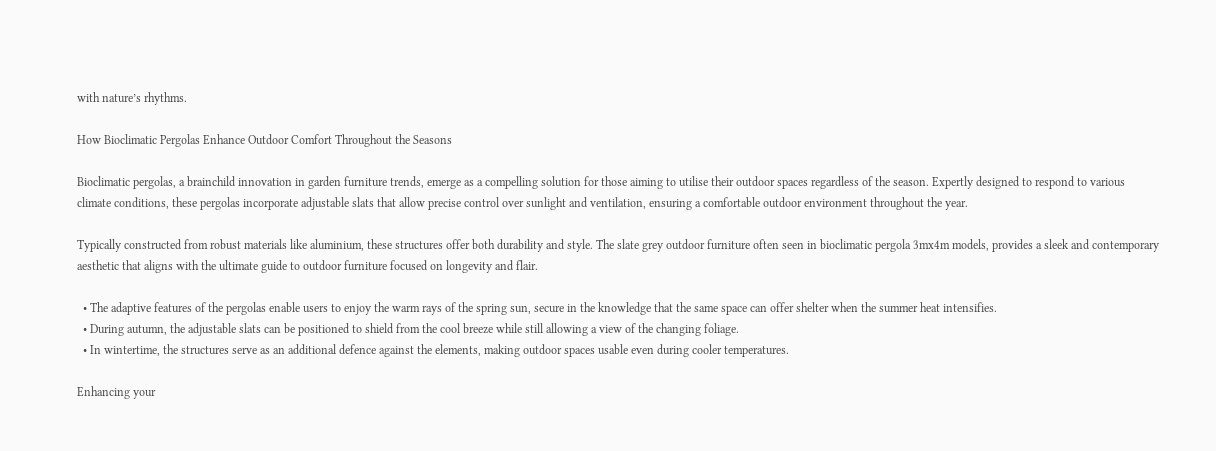with nature’s rhythms.

How Bioclimatic Pergolas Enhance Outdoor Comfort Throughout the Seasons

Bioclimatic pergolas, a brainchild innovation in garden furniture trends, emerge as a compelling solution for those aiming to utilise their outdoor spaces regardless of the season. Expertly designed to respond to various climate conditions, these pergolas incorporate adjustable slats that allow precise control over sunlight and ventilation, ensuring a comfortable outdoor environment throughout the year.

Typically constructed from robust materials like aluminium, these structures offer both durability and style. The slate grey outdoor furniture often seen in bioclimatic pergola 3mx4m models, provides a sleek and contemporary aesthetic that aligns with the ultimate guide to outdoor furniture focused on longevity and flair.

  • The adaptive features of the pergolas enable users to enjoy the warm rays of the spring sun, secure in the knowledge that the same space can offer shelter when the summer heat intensifies.
  • During autumn, the adjustable slats can be positioned to shield from the cool breeze while still allowing a view of the changing foliage.
  • In wintertime, the structures serve as an additional defence against the elements, making outdoor spaces usable even during cooler temperatures.

Enhancing your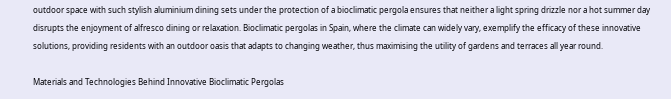outdoor space with such stylish aluminium dining sets under the protection of a bioclimatic pergola ensures that neither a light spring drizzle nor a hot summer day disrupts the enjoyment of alfresco dining or relaxation. Bioclimatic pergolas in Spain, where the climate can widely vary, exemplify the efficacy of these innovative solutions, providing residents with an outdoor oasis that adapts to changing weather, thus maximising the utility of gardens and terraces all year round.

Materials and Technologies Behind Innovative Bioclimatic Pergolas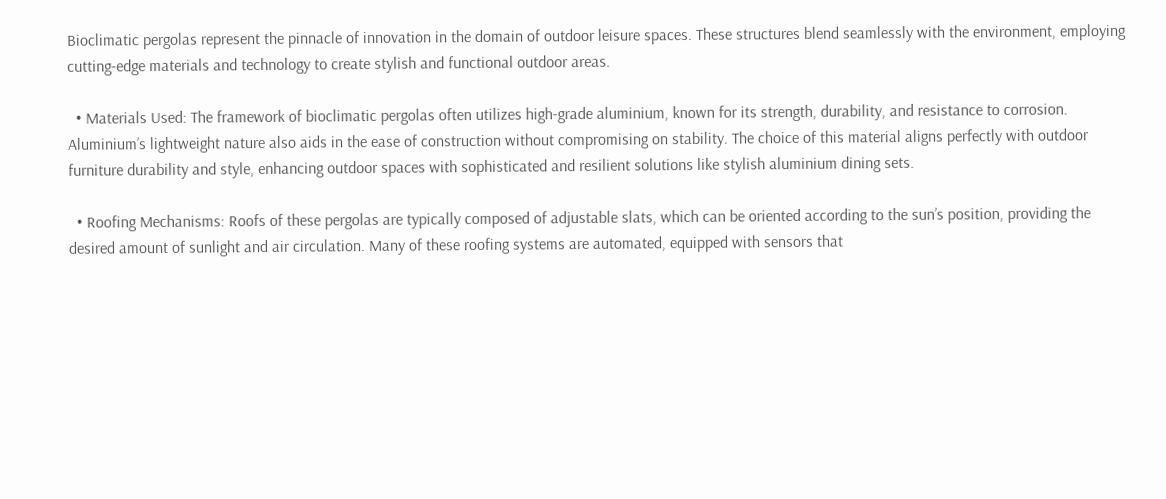Bioclimatic pergolas represent the pinnacle of innovation in the domain of outdoor leisure spaces. These structures blend seamlessly with the environment, employing cutting-edge materials and technology to create stylish and functional outdoor areas.

  • Materials Used: The framework of bioclimatic pergolas often utilizes high-grade aluminium, known for its strength, durability, and resistance to corrosion. Aluminium’s lightweight nature also aids in the ease of construction without compromising on stability. The choice of this material aligns perfectly with outdoor furniture durability and style, enhancing outdoor spaces with sophisticated and resilient solutions like stylish aluminium dining sets.

  • Roofing Mechanisms: Roofs of these pergolas are typically composed of adjustable slats, which can be oriented according to the sun’s position, providing the desired amount of sunlight and air circulation. Many of these roofing systems are automated, equipped with sensors that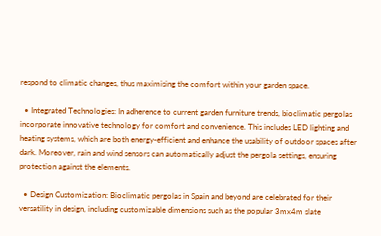respond to climatic changes, thus maximising the comfort within your garden space.

  • Integrated Technologies: In adherence to current garden furniture trends, bioclimatic pergolas incorporate innovative technology for comfort and convenience. This includes LED lighting and heating systems, which are both energy-efficient and enhance the usability of outdoor spaces after dark. Moreover, rain and wind sensors can automatically adjust the pergola settings, ensuring protection against the elements.

  • Design Customization: Bioclimatic pergolas in Spain and beyond are celebrated for their versatility in design, including customizable dimensions such as the popular 3mx4m slate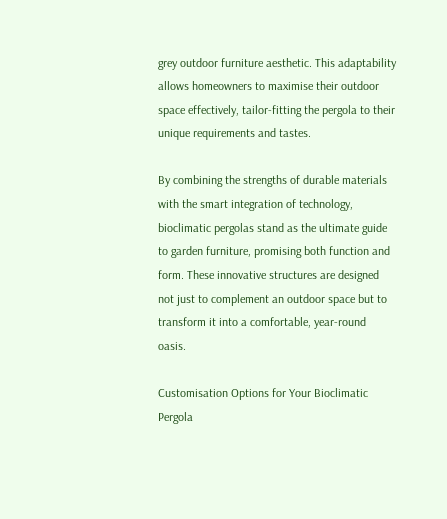grey outdoor furniture aesthetic. This adaptability allows homeowners to maximise their outdoor space effectively, tailor-fitting the pergola to their unique requirements and tastes.

By combining the strengths of durable materials with the smart integration of technology, bioclimatic pergolas stand as the ultimate guide to garden furniture, promising both function and form. These innovative structures are designed not just to complement an outdoor space but to transform it into a comfortable, year-round oasis.

Customisation Options for Your Bioclimatic Pergola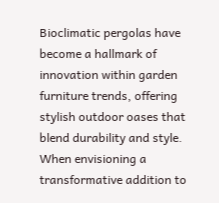Bioclimatic pergolas have become a hallmark of innovation within garden furniture trends, offering stylish outdoor oases that blend durability and style. When envisioning a transformative addition to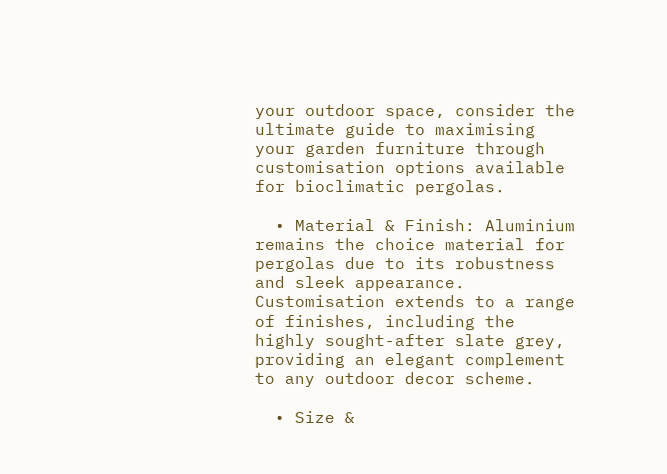your outdoor space, consider the ultimate guide to maximising your garden furniture through customisation options available for bioclimatic pergolas.

  • Material & Finish: Aluminium remains the choice material for pergolas due to its robustness and sleek appearance. Customisation extends to a range of finishes, including the highly sought-after slate grey, providing an elegant complement to any outdoor decor scheme.

  • Size &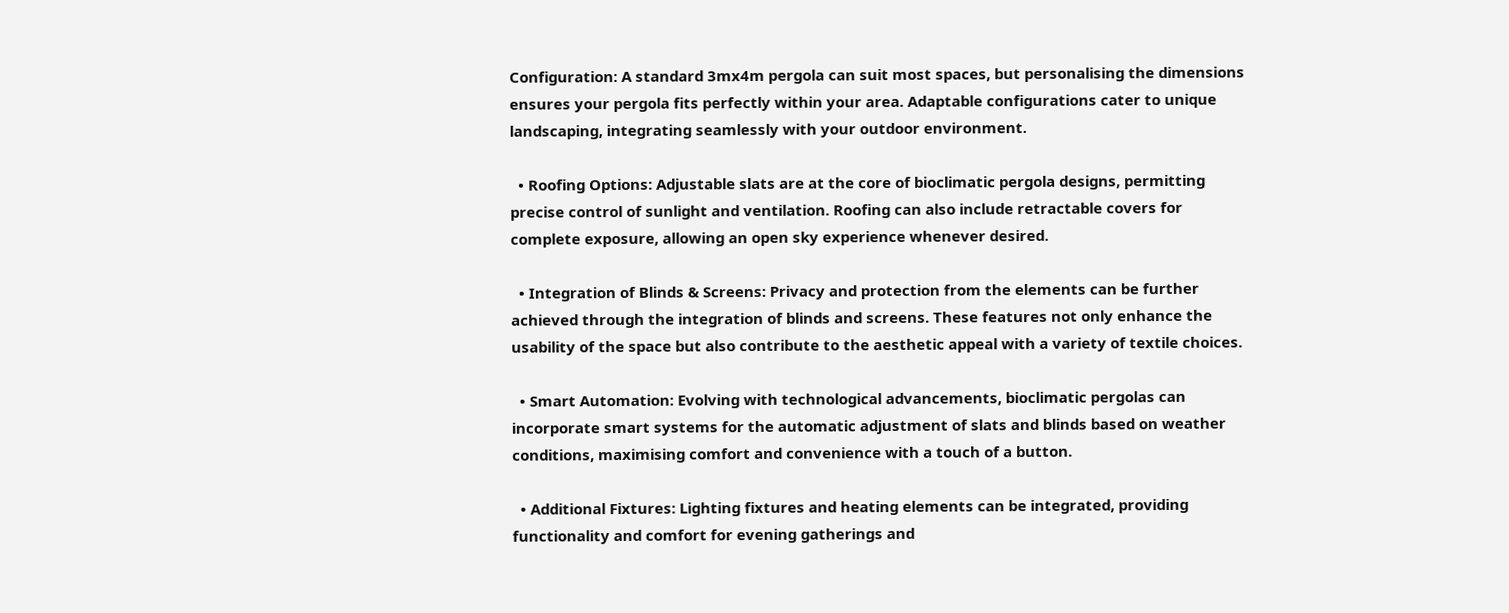Configuration: A standard 3mx4m pergola can suit most spaces, but personalising the dimensions ensures your pergola fits perfectly within your area. Adaptable configurations cater to unique landscaping, integrating seamlessly with your outdoor environment.

  • Roofing Options: Adjustable slats are at the core of bioclimatic pergola designs, permitting precise control of sunlight and ventilation. Roofing can also include retractable covers for complete exposure, allowing an open sky experience whenever desired.

  • Integration of Blinds & Screens: Privacy and protection from the elements can be further achieved through the integration of blinds and screens. These features not only enhance the usability of the space but also contribute to the aesthetic appeal with a variety of textile choices.

  • Smart Automation: Evolving with technological advancements, bioclimatic pergolas can incorporate smart systems for the automatic adjustment of slats and blinds based on weather conditions, maximising comfort and convenience with a touch of a button.

  • Additional Fixtures: Lighting fixtures and heating elements can be integrated, providing functionality and comfort for evening gatherings and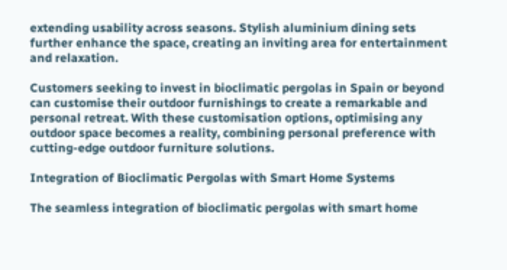extending usability across seasons. Stylish aluminium dining sets further enhance the space, creating an inviting area for entertainment and relaxation.

Customers seeking to invest in bioclimatic pergolas in Spain or beyond can customise their outdoor furnishings to create a remarkable and personal retreat. With these customisation options, optimising any outdoor space becomes a reality, combining personal preference with cutting-edge outdoor furniture solutions.

Integration of Bioclimatic Pergolas with Smart Home Systems

The seamless integration of bioclimatic pergolas with smart home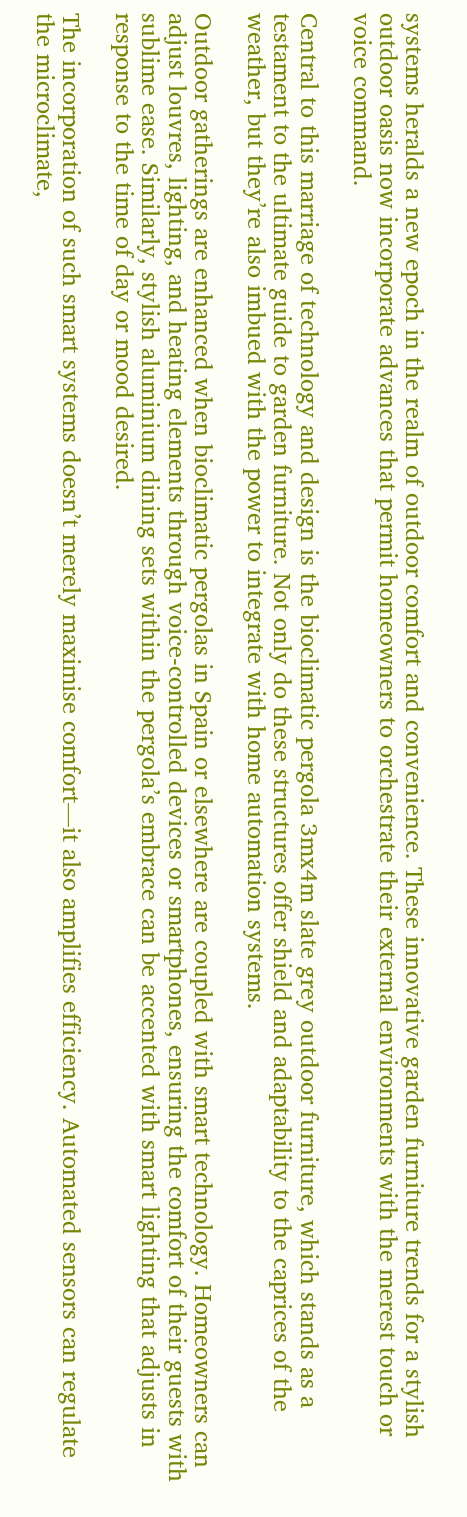systems heralds a new epoch in the realm of outdoor comfort and convenience. These innovative garden furniture trends for a stylish outdoor oasis now incorporate advances that permit homeowners to orchestrate their external environments with the merest touch or voice command.

Central to this marriage of technology and design is the bioclimatic pergola 3mx4m slate grey outdoor furniture, which stands as a testament to the ultimate guide to garden furniture. Not only do these structures offer shield and adaptability to the caprices of the weather, but they’re also imbued with the power to integrate with home automation systems.

Outdoor gatherings are enhanced when bioclimatic pergolas in Spain or elsewhere are coupled with smart technology. Homeowners can adjust louvres, lighting, and heating elements through voice-controlled devices or smartphones, ensuring the comfort of their guests with sublime ease. Similarly, stylish aluminium dining sets within the pergola’s embrace can be accented with smart lighting that adjusts in response to the time of day or mood desired.

The incorporation of such smart systems doesn’t merely maximise comfort—it also amplifies efficiency. Automated sensors can regulate the microclimate,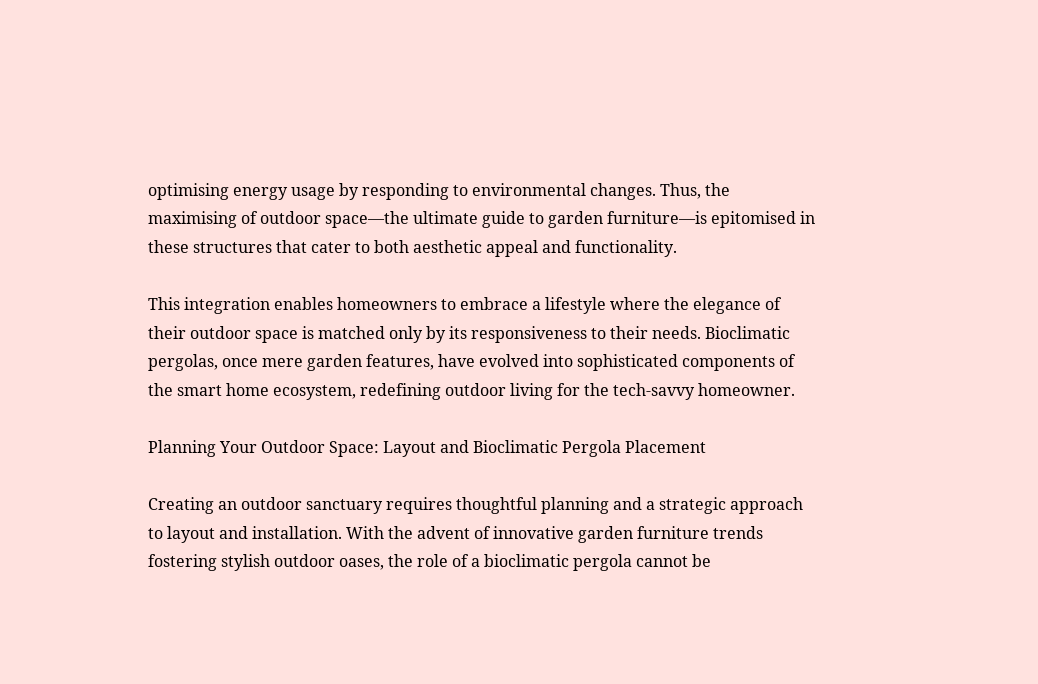optimising energy usage by responding to environmental changes. Thus, the maximising of outdoor space—the ultimate guide to garden furniture—is epitomised in these structures that cater to both aesthetic appeal and functionality.

This integration enables homeowners to embrace a lifestyle where the elegance of their outdoor space is matched only by its responsiveness to their needs. Bioclimatic pergolas, once mere garden features, have evolved into sophisticated components of the smart home ecosystem, redefining outdoor living for the tech-savvy homeowner.

Planning Your Outdoor Space: Layout and Bioclimatic Pergola Placement

Creating an outdoor sanctuary requires thoughtful planning and a strategic approach to layout and installation. With the advent of innovative garden furniture trends fostering stylish outdoor oases, the role of a bioclimatic pergola cannot be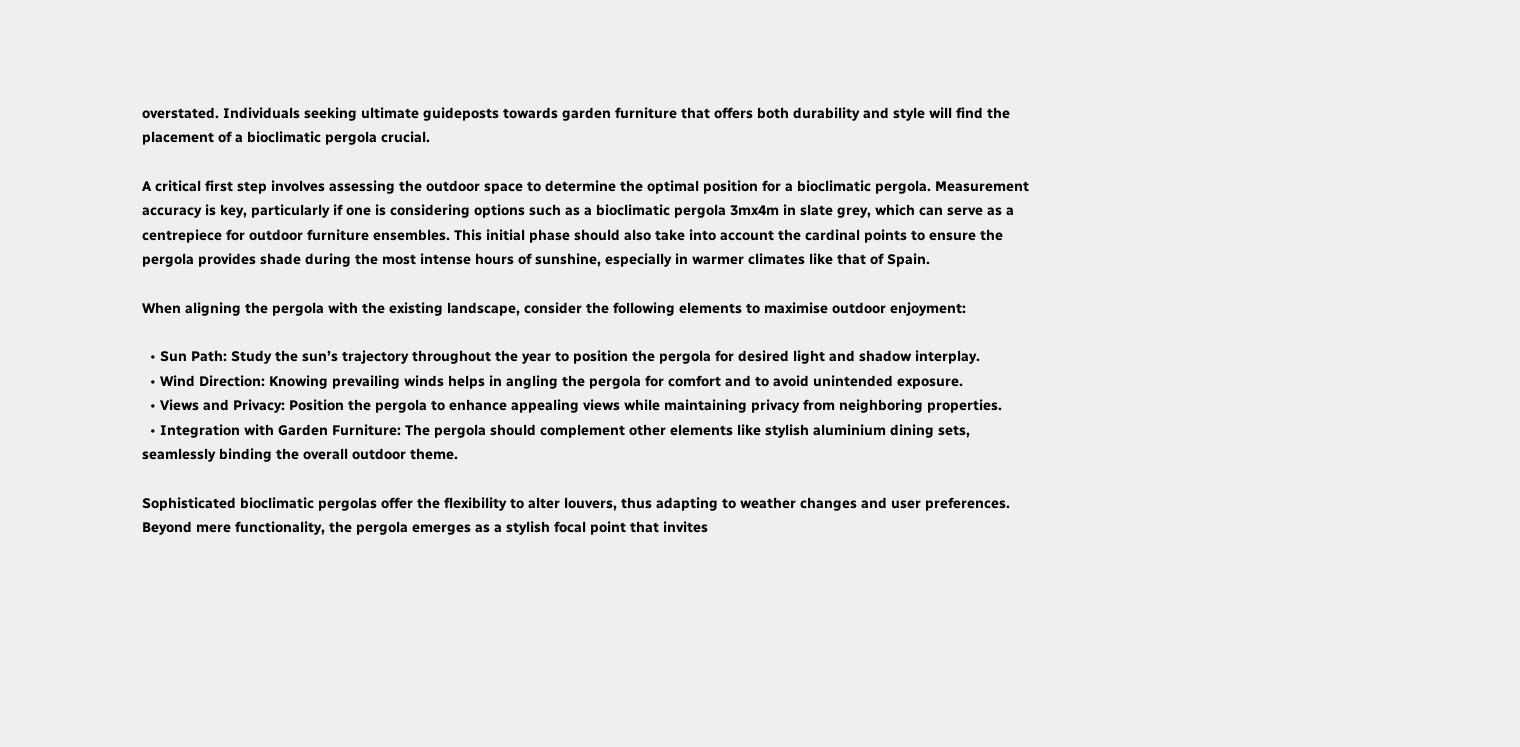overstated. Individuals seeking ultimate guideposts towards garden furniture that offers both durability and style will find the placement of a bioclimatic pergola crucial.

A critical first step involves assessing the outdoor space to determine the optimal position for a bioclimatic pergola. Measurement accuracy is key, particularly if one is considering options such as a bioclimatic pergola 3mx4m in slate grey, which can serve as a centrepiece for outdoor furniture ensembles. This initial phase should also take into account the cardinal points to ensure the pergola provides shade during the most intense hours of sunshine, especially in warmer climates like that of Spain.

When aligning the pergola with the existing landscape, consider the following elements to maximise outdoor enjoyment:

  • Sun Path: Study the sun’s trajectory throughout the year to position the pergola for desired light and shadow interplay.
  • Wind Direction: Knowing prevailing winds helps in angling the pergola for comfort and to avoid unintended exposure.
  • Views and Privacy: Position the pergola to enhance appealing views while maintaining privacy from neighboring properties.
  • Integration with Garden Furniture: The pergola should complement other elements like stylish aluminium dining sets, seamlessly binding the overall outdoor theme.

Sophisticated bioclimatic pergolas offer the flexibility to alter louvers, thus adapting to weather changes and user preferences. Beyond mere functionality, the pergola emerges as a stylish focal point that invites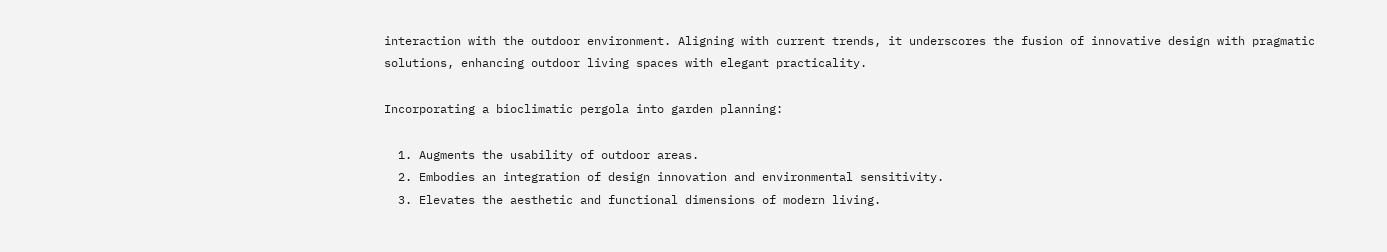interaction with the outdoor environment. Aligning with current trends, it underscores the fusion of innovative design with pragmatic solutions, enhancing outdoor living spaces with elegant practicality.

Incorporating a bioclimatic pergola into garden planning:

  1. Augments the usability of outdoor areas.
  2. Embodies an integration of design innovation and environmental sensitivity.
  3. Elevates the aesthetic and functional dimensions of modern living.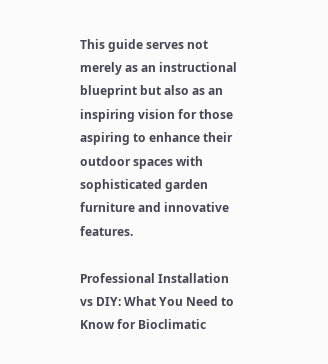This guide serves not merely as an instructional blueprint but also as an inspiring vision for those aspiring to enhance their outdoor spaces with sophisticated garden furniture and innovative features.

Professional Installation vs DIY: What You Need to Know for Bioclimatic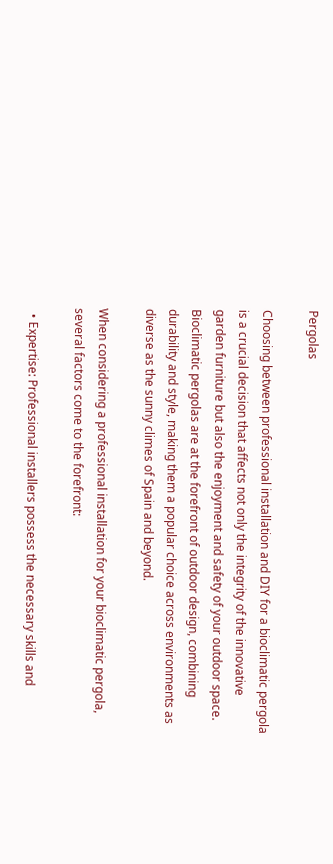Pergolas

Choosing between professional installation and DIY for a bioclimatic pergola is a crucial decision that affects not only the integrity of the innovative garden furniture but also the enjoyment and safety of your outdoor space. Bioclimatic pergolas are at the forefront of outdoor design, combining durability and style, making them a popular choice across environments as diverse as the sunny climes of Spain and beyond.

When considering a professional installation for your bioclimatic pergola, several factors come to the forefront:

  • Expertise: Professional installers possess the necessary skills and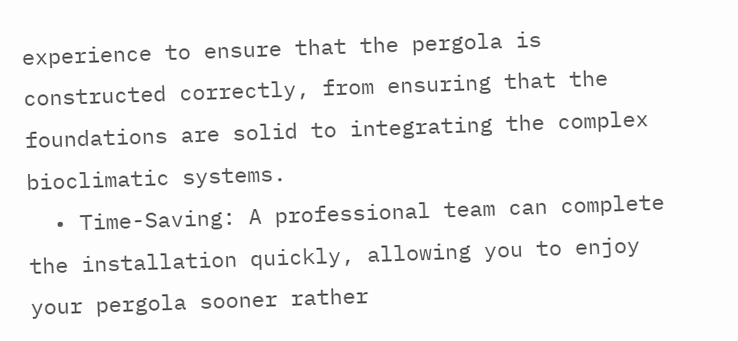experience to ensure that the pergola is constructed correctly, from ensuring that the foundations are solid to integrating the complex bioclimatic systems.
  • Time-Saving: A professional team can complete the installation quickly, allowing you to enjoy your pergola sooner rather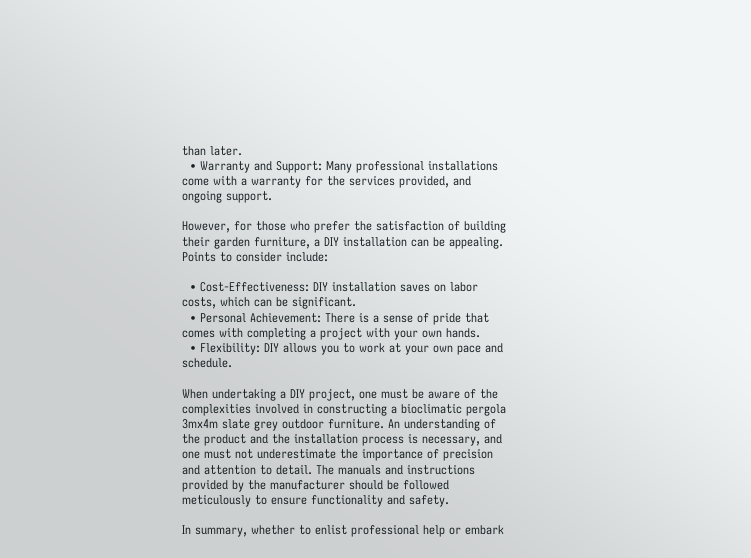than later.
  • Warranty and Support: Many professional installations come with a warranty for the services provided, and ongoing support.

However, for those who prefer the satisfaction of building their garden furniture, a DIY installation can be appealing. Points to consider include:

  • Cost-Effectiveness: DIY installation saves on labor costs, which can be significant.
  • Personal Achievement: There is a sense of pride that comes with completing a project with your own hands.
  • Flexibility: DIY allows you to work at your own pace and schedule.

When undertaking a DIY project, one must be aware of the complexities involved in constructing a bioclimatic pergola 3mx4m slate grey outdoor furniture. An understanding of the product and the installation process is necessary, and one must not underestimate the importance of precision and attention to detail. The manuals and instructions provided by the manufacturer should be followed meticulously to ensure functionality and safety.

In summary, whether to enlist professional help or embark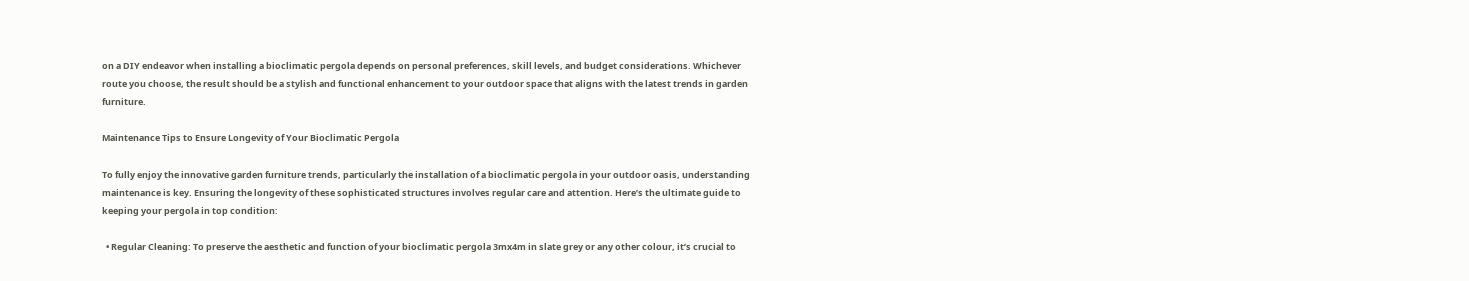on a DIY endeavor when installing a bioclimatic pergola depends on personal preferences, skill levels, and budget considerations. Whichever route you choose, the result should be a stylish and functional enhancement to your outdoor space that aligns with the latest trends in garden furniture.

Maintenance Tips to Ensure Longevity of Your Bioclimatic Pergola

To fully enjoy the innovative garden furniture trends, particularly the installation of a bioclimatic pergola in your outdoor oasis, understanding maintenance is key. Ensuring the longevity of these sophisticated structures involves regular care and attention. Here’s the ultimate guide to keeping your pergola in top condition:

  • Regular Cleaning: To preserve the aesthetic and function of your bioclimatic pergola 3mx4m in slate grey or any other colour, it’s crucial to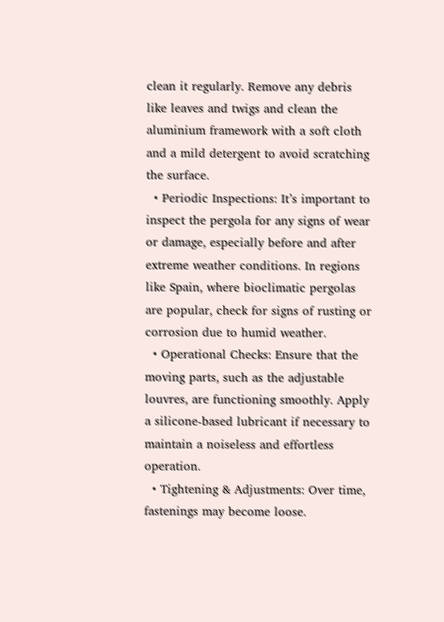clean it regularly. Remove any debris like leaves and twigs and clean the aluminium framework with a soft cloth and a mild detergent to avoid scratching the surface.
  • Periodic Inspections: It’s important to inspect the pergola for any signs of wear or damage, especially before and after extreme weather conditions. In regions like Spain, where bioclimatic pergolas are popular, check for signs of rusting or corrosion due to humid weather.
  • Operational Checks: Ensure that the moving parts, such as the adjustable louvres, are functioning smoothly. Apply a silicone-based lubricant if necessary to maintain a noiseless and effortless operation.
  • Tightening & Adjustments: Over time, fastenings may become loose.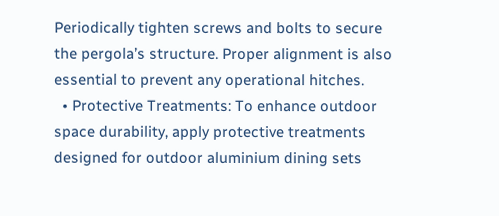Periodically tighten screws and bolts to secure the pergola’s structure. Proper alignment is also essential to prevent any operational hitches.
  • Protective Treatments: To enhance outdoor space durability, apply protective treatments designed for outdoor aluminium dining sets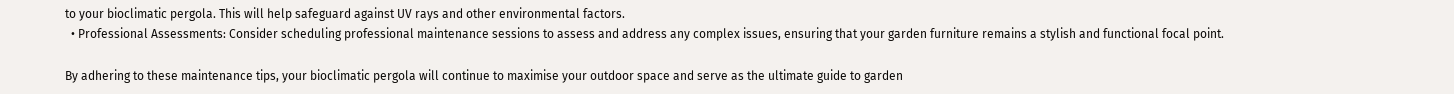to your bioclimatic pergola. This will help safeguard against UV rays and other environmental factors.
  • Professional Assessments: Consider scheduling professional maintenance sessions to assess and address any complex issues, ensuring that your garden furniture remains a stylish and functional focal point.

By adhering to these maintenance tips, your bioclimatic pergola will continue to maximise your outdoor space and serve as the ultimate guide to garden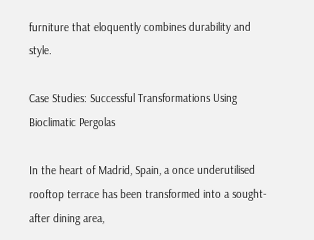furniture that eloquently combines durability and style.

Case Studies: Successful Transformations Using Bioclimatic Pergolas

In the heart of Madrid, Spain, a once underutilised rooftop terrace has been transformed into a sought-after dining area,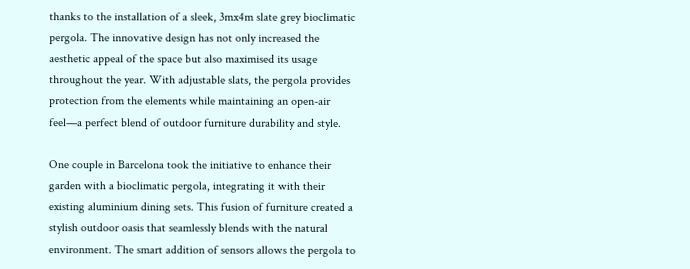thanks to the installation of a sleek, 3mx4m slate grey bioclimatic pergola. The innovative design has not only increased the aesthetic appeal of the space but also maximised its usage throughout the year. With adjustable slats, the pergola provides protection from the elements while maintaining an open-air feel—a perfect blend of outdoor furniture durability and style.

One couple in Barcelona took the initiative to enhance their garden with a bioclimatic pergola, integrating it with their existing aluminium dining sets. This fusion of furniture created a stylish outdoor oasis that seamlessly blends with the natural environment. The smart addition of sensors allows the pergola to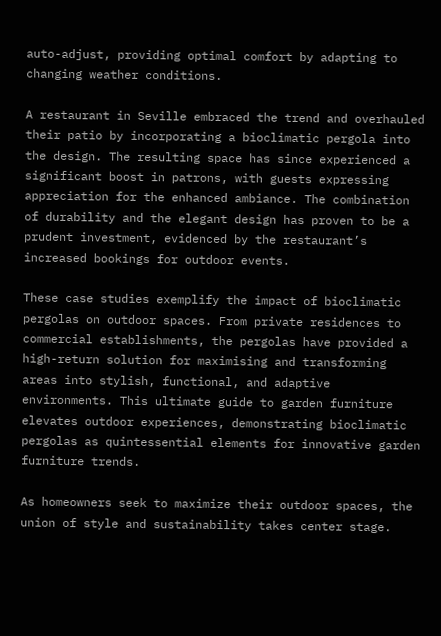auto-adjust, providing optimal comfort by adapting to changing weather conditions.

A restaurant in Seville embraced the trend and overhauled their patio by incorporating a bioclimatic pergola into the design. The resulting space has since experienced a significant boost in patrons, with guests expressing appreciation for the enhanced ambiance. The combination of durability and the elegant design has proven to be a prudent investment, evidenced by the restaurant’s increased bookings for outdoor events.

These case studies exemplify the impact of bioclimatic pergolas on outdoor spaces. From private residences to commercial establishments, the pergolas have provided a high-return solution for maximising and transforming areas into stylish, functional, and adaptive environments. This ultimate guide to garden furniture elevates outdoor experiences, demonstrating bioclimatic pergolas as quintessential elements for innovative garden furniture trends.

As homeowners seek to maximize their outdoor spaces, the union of style and sustainability takes center stage.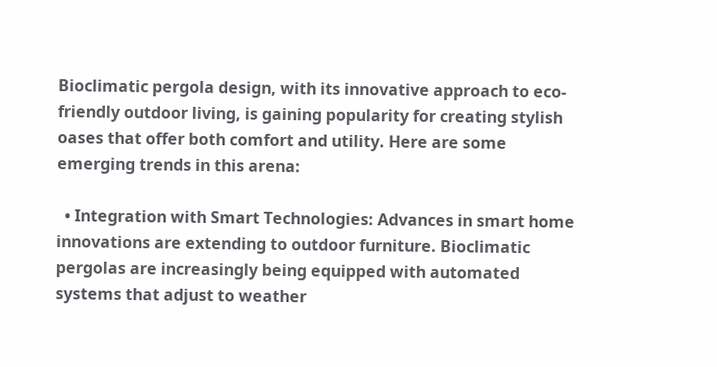Bioclimatic pergola design, with its innovative approach to eco-friendly outdoor living, is gaining popularity for creating stylish oases that offer both comfort and utility. Here are some emerging trends in this arena:

  • Integration with Smart Technologies: Advances in smart home innovations are extending to outdoor furniture. Bioclimatic pergolas are increasingly being equipped with automated systems that adjust to weather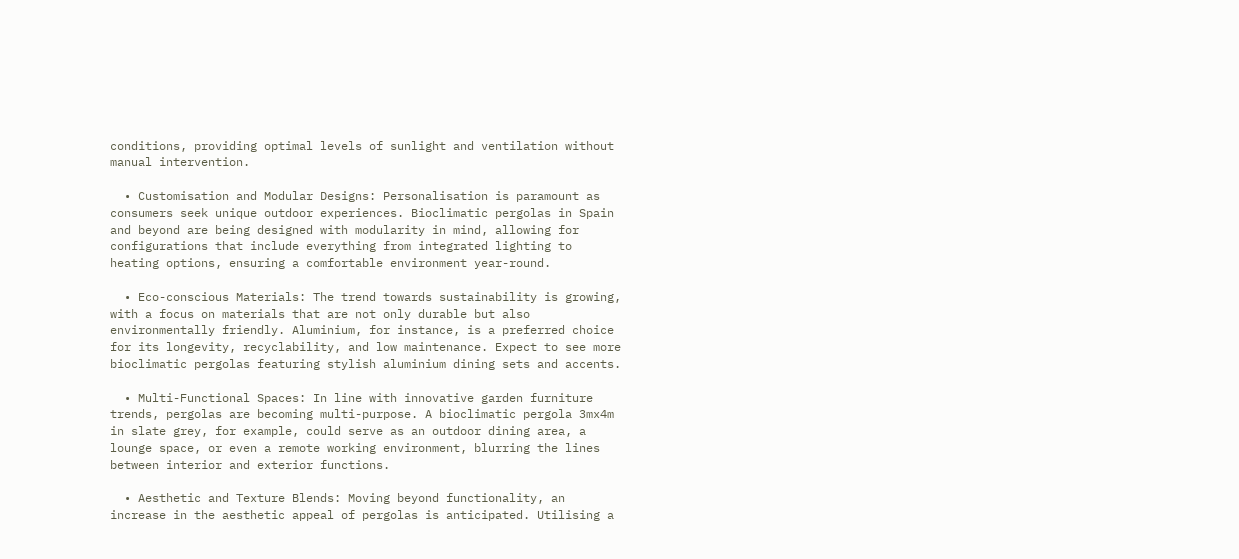conditions, providing optimal levels of sunlight and ventilation without manual intervention.

  • Customisation and Modular Designs: Personalisation is paramount as consumers seek unique outdoor experiences. Bioclimatic pergolas in Spain and beyond are being designed with modularity in mind, allowing for configurations that include everything from integrated lighting to heating options, ensuring a comfortable environment year-round.

  • Eco-conscious Materials: The trend towards sustainability is growing, with a focus on materials that are not only durable but also environmentally friendly. Aluminium, for instance, is a preferred choice for its longevity, recyclability, and low maintenance. Expect to see more bioclimatic pergolas featuring stylish aluminium dining sets and accents.

  • Multi-Functional Spaces: In line with innovative garden furniture trends, pergolas are becoming multi-purpose. A bioclimatic pergola 3mx4m in slate grey, for example, could serve as an outdoor dining area, a lounge space, or even a remote working environment, blurring the lines between interior and exterior functions.

  • Aesthetic and Texture Blends: Moving beyond functionality, an increase in the aesthetic appeal of pergolas is anticipated. Utilising a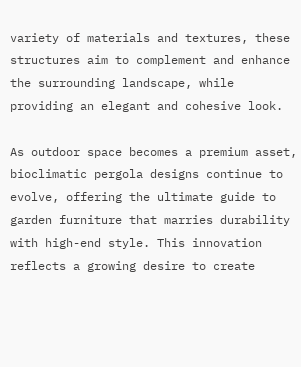variety of materials and textures, these structures aim to complement and enhance the surrounding landscape, while providing an elegant and cohesive look.

As outdoor space becomes a premium asset, bioclimatic pergola designs continue to evolve, offering the ultimate guide to garden furniture that marries durability with high-end style. This innovation reflects a growing desire to create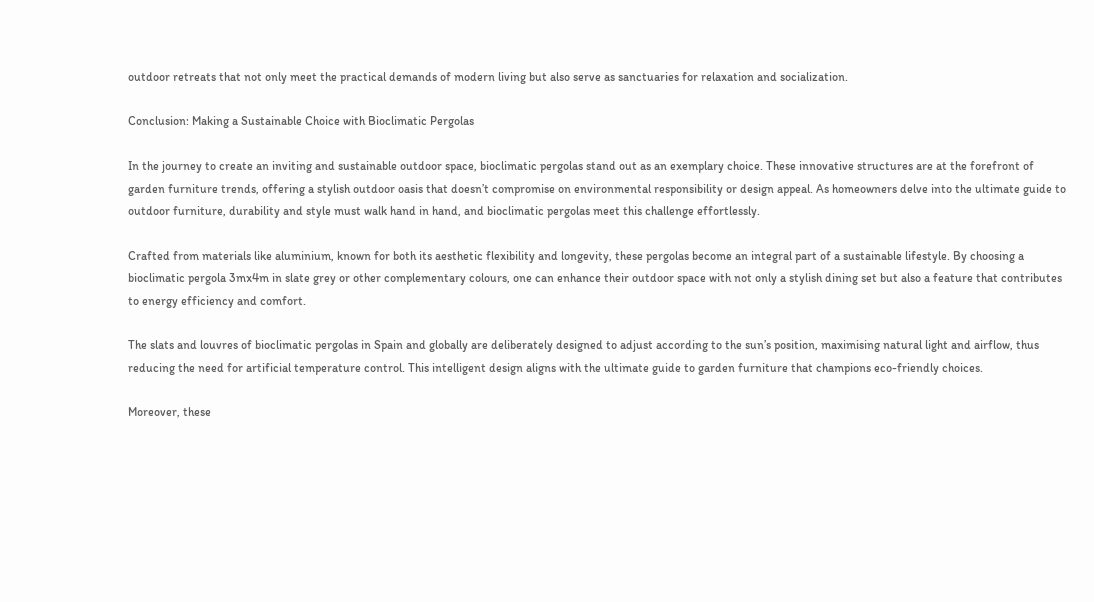outdoor retreats that not only meet the practical demands of modern living but also serve as sanctuaries for relaxation and socialization.

Conclusion: Making a Sustainable Choice with Bioclimatic Pergolas

In the journey to create an inviting and sustainable outdoor space, bioclimatic pergolas stand out as an exemplary choice. These innovative structures are at the forefront of garden furniture trends, offering a stylish outdoor oasis that doesn’t compromise on environmental responsibility or design appeal. As homeowners delve into the ultimate guide to outdoor furniture, durability and style must walk hand in hand, and bioclimatic pergolas meet this challenge effortlessly.

Crafted from materials like aluminium, known for both its aesthetic flexibility and longevity, these pergolas become an integral part of a sustainable lifestyle. By choosing a bioclimatic pergola 3mx4m in slate grey or other complementary colours, one can enhance their outdoor space with not only a stylish dining set but also a feature that contributes to energy efficiency and comfort.

The slats and louvres of bioclimatic pergolas in Spain and globally are deliberately designed to adjust according to the sun’s position, maximising natural light and airflow, thus reducing the need for artificial temperature control. This intelligent design aligns with the ultimate guide to garden furniture that champions eco-friendly choices.

Moreover, these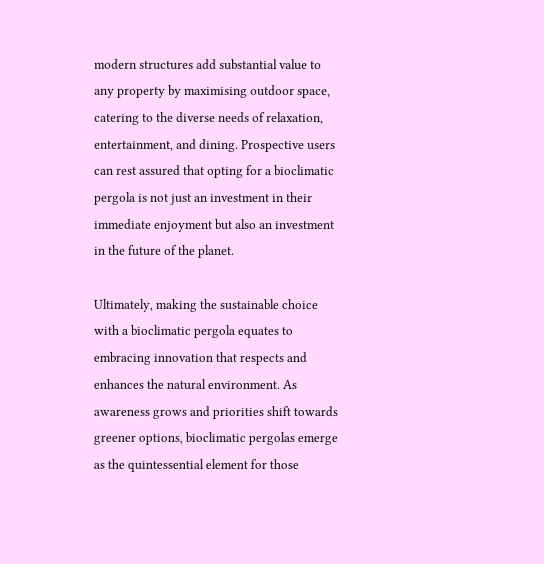modern structures add substantial value to any property by maximising outdoor space, catering to the diverse needs of relaxation, entertainment, and dining. Prospective users can rest assured that opting for a bioclimatic pergola is not just an investment in their immediate enjoyment but also an investment in the future of the planet.

Ultimately, making the sustainable choice with a bioclimatic pergola equates to embracing innovation that respects and enhances the natural environment. As awareness grows and priorities shift towards greener options, bioclimatic pergolas emerge as the quintessential element for those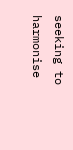seeking to harmonise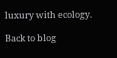luxury with ecology.

Back to blog